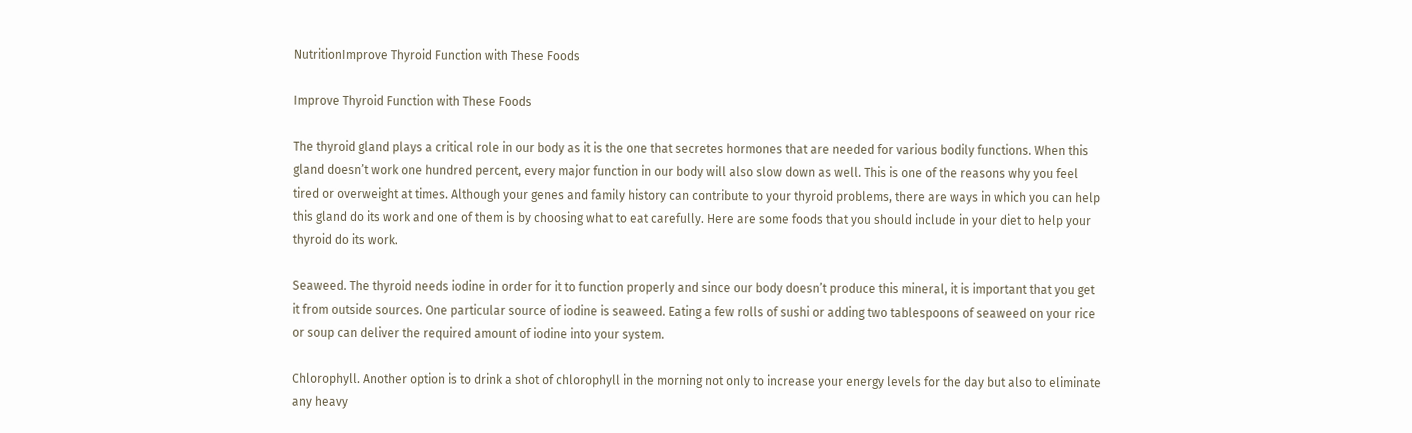NutritionImprove Thyroid Function with These Foods

Improve Thyroid Function with These Foods

The thyroid gland plays a critical role in our body as it is the one that secretes hormones that are needed for various bodily functions. When this gland doesn’t work one hundred percent, every major function in our body will also slow down as well. This is one of the reasons why you feel tired or overweight at times. Although your genes and family history can contribute to your thyroid problems, there are ways in which you can help this gland do its work and one of them is by choosing what to eat carefully. Here are some foods that you should include in your diet to help your thyroid do its work.

Seaweed. The thyroid needs iodine in order for it to function properly and since our body doesn’t produce this mineral, it is important that you get it from outside sources. One particular source of iodine is seaweed. Eating a few rolls of sushi or adding two tablespoons of seaweed on your rice or soup can deliver the required amount of iodine into your system.

Chlorophyll. Another option is to drink a shot of chlorophyll in the morning not only to increase your energy levels for the day but also to eliminate any heavy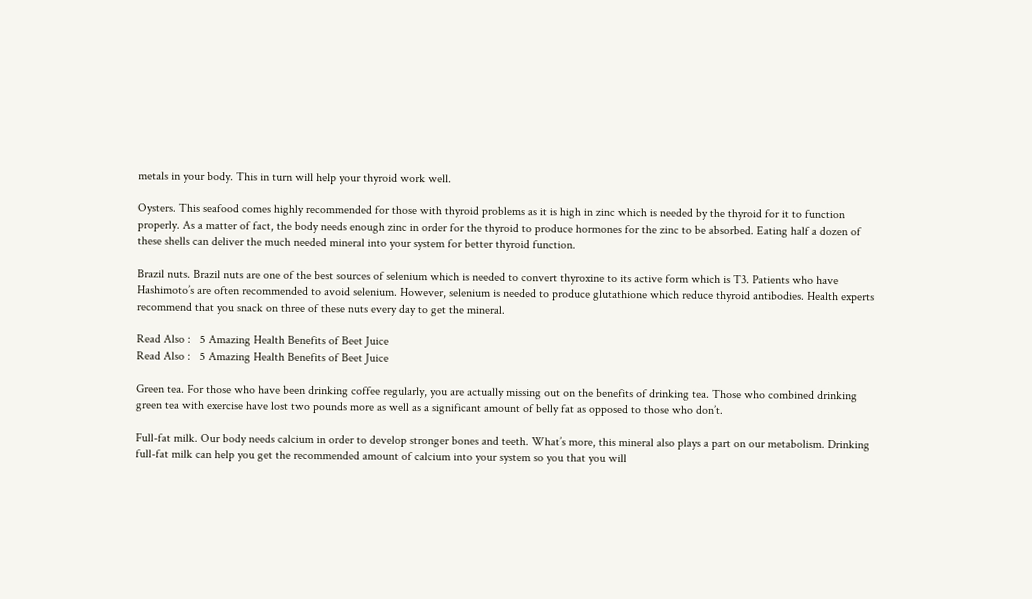metals in your body. This in turn will help your thyroid work well.

Oysters. This seafood comes highly recommended for those with thyroid problems as it is high in zinc which is needed by the thyroid for it to function properly. As a matter of fact, the body needs enough zinc in order for the thyroid to produce hormones for the zinc to be absorbed. Eating half a dozen of these shells can deliver the much needed mineral into your system for better thyroid function.

Brazil nuts. Brazil nuts are one of the best sources of selenium which is needed to convert thyroxine to its active form which is T3. Patients who have Hashimoto’s are often recommended to avoid selenium. However, selenium is needed to produce glutathione which reduce thyroid antibodies. Health experts recommend that you snack on three of these nuts every day to get the mineral.

Read Also :   5 Amazing Health Benefits of Beet Juice
Read Also :   5 Amazing Health Benefits of Beet Juice

Green tea. For those who have been drinking coffee regularly, you are actually missing out on the benefits of drinking tea. Those who combined drinking green tea with exercise have lost two pounds more as well as a significant amount of belly fat as opposed to those who don’t.

Full-fat milk. Our body needs calcium in order to develop stronger bones and teeth. What’s more, this mineral also plays a part on our metabolism. Drinking full-fat milk can help you get the recommended amount of calcium into your system so you that you will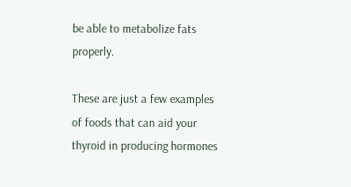be able to metabolize fats properly.

These are just a few examples of foods that can aid your thyroid in producing hormones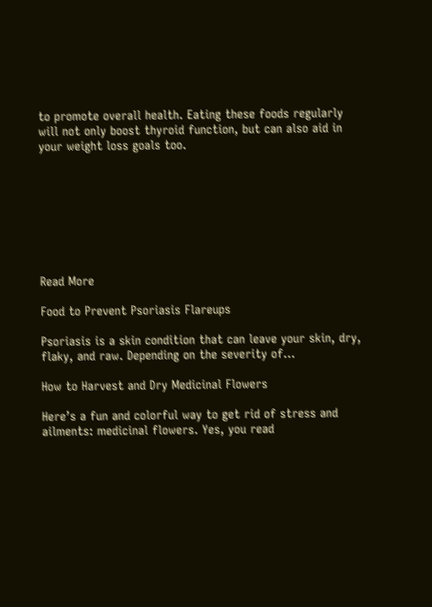to promote overall health. Eating these foods regularly will not only boost thyroid function, but can also aid in your weight loss goals too.








Read More

Food to Prevent Psoriasis Flareups

Psoriasis is a skin condition that can leave your skin, dry, flaky, and raw. Depending on the severity of...

How to Harvest and Dry Medicinal Flowers

Here’s a fun and colorful way to get rid of stress and ailments: medicinal flowers. Yes, you read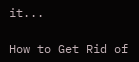it...

How to Get Rid of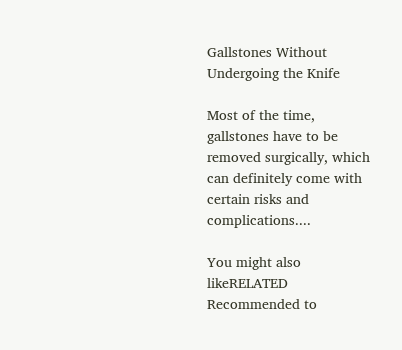Gallstones Without Undergoing the Knife

Most of the time, gallstones have to be removed surgically, which can definitely come with certain risks and complications....

You might also likeRELATED
Recommended to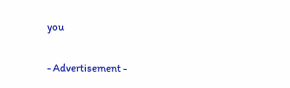you

- Advertisement -